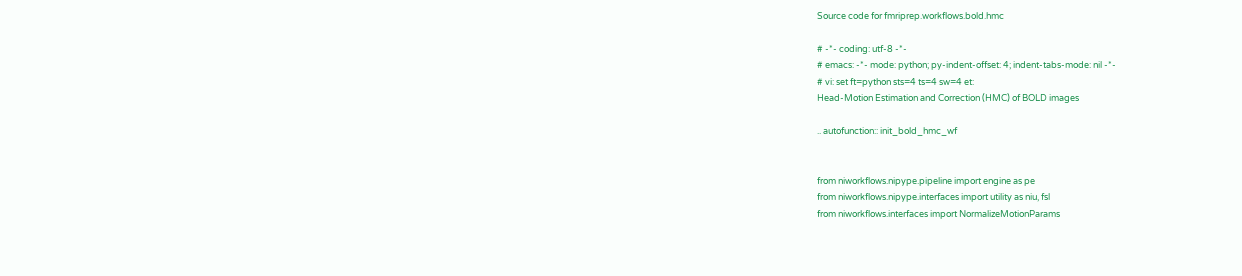Source code for fmriprep.workflows.bold.hmc

# -*- coding: utf-8 -*-
# emacs: -*- mode: python; py-indent-offset: 4; indent-tabs-mode: nil -*-
# vi: set ft=python sts=4 ts=4 sw=4 et:
Head-Motion Estimation and Correction (HMC) of BOLD images

.. autofunction:: init_bold_hmc_wf


from niworkflows.nipype.pipeline import engine as pe
from niworkflows.nipype.interfaces import utility as niu, fsl
from niworkflows.interfaces import NormalizeMotionParams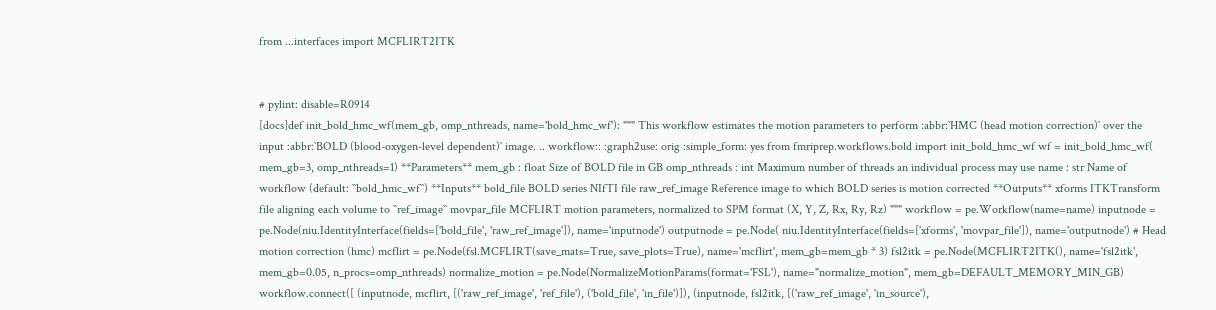from ...interfaces import MCFLIRT2ITK


# pylint: disable=R0914
[docs]def init_bold_hmc_wf(mem_gb, omp_nthreads, name='bold_hmc_wf'): """ This workflow estimates the motion parameters to perform :abbr:`HMC (head motion correction)` over the input :abbr:`BOLD (blood-oxygen-level dependent)` image. .. workflow:: :graph2use: orig :simple_form: yes from fmriprep.workflows.bold import init_bold_hmc_wf wf = init_bold_hmc_wf( mem_gb=3, omp_nthreads=1) **Parameters** mem_gb : float Size of BOLD file in GB omp_nthreads : int Maximum number of threads an individual process may use name : str Name of workflow (default: ``bold_hmc_wf``) **Inputs** bold_file BOLD series NIfTI file raw_ref_image Reference image to which BOLD series is motion corrected **Outputs** xforms ITKTransform file aligning each volume to ``ref_image`` movpar_file MCFLIRT motion parameters, normalized to SPM format (X, Y, Z, Rx, Ry, Rz) """ workflow = pe.Workflow(name=name) inputnode = pe.Node(niu.IdentityInterface(fields=['bold_file', 'raw_ref_image']), name='inputnode') outputnode = pe.Node( niu.IdentityInterface(fields=['xforms', 'movpar_file']), name='outputnode') # Head motion correction (hmc) mcflirt = pe.Node(fsl.MCFLIRT(save_mats=True, save_plots=True), name='mcflirt', mem_gb=mem_gb * 3) fsl2itk = pe.Node(MCFLIRT2ITK(), name='fsl2itk', mem_gb=0.05, n_procs=omp_nthreads) normalize_motion = pe.Node(NormalizeMotionParams(format='FSL'), name="normalize_motion", mem_gb=DEFAULT_MEMORY_MIN_GB) workflow.connect([ (inputnode, mcflirt, [('raw_ref_image', 'ref_file'), ('bold_file', 'in_file')]), (inputnode, fsl2itk, [('raw_ref_image', 'in_source'),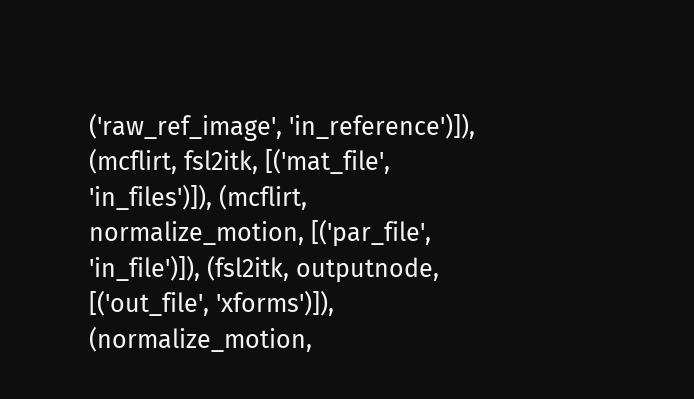('raw_ref_image', 'in_reference')]), (mcflirt, fsl2itk, [('mat_file', 'in_files')]), (mcflirt, normalize_motion, [('par_file', 'in_file')]), (fsl2itk, outputnode, [('out_file', 'xforms')]), (normalize_motion,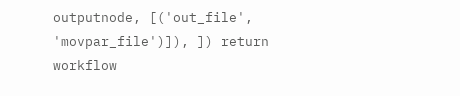outputnode, [('out_file', 'movpar_file')]), ]) return workflow